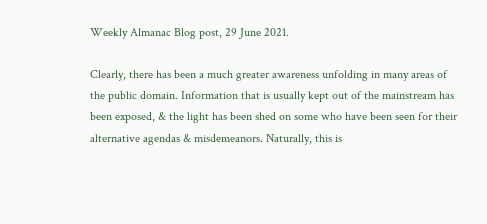Weekly Almanac Blog post, 29 June 2021.

Clearly, there has been a much greater awareness unfolding in many areas of the public domain. Information that is usually kept out of the mainstream has been exposed, & the light has been shed on some who have been seen for their alternative agendas & misdemeanors. Naturally, this is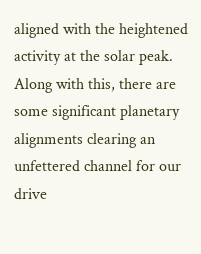aligned with the heightened activity at the solar peak. Along with this, there are some significant planetary alignments clearing an unfettered channel for our drive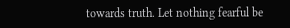towards truth. Let nothing fearful be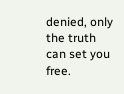denied, only the truth can set you free.